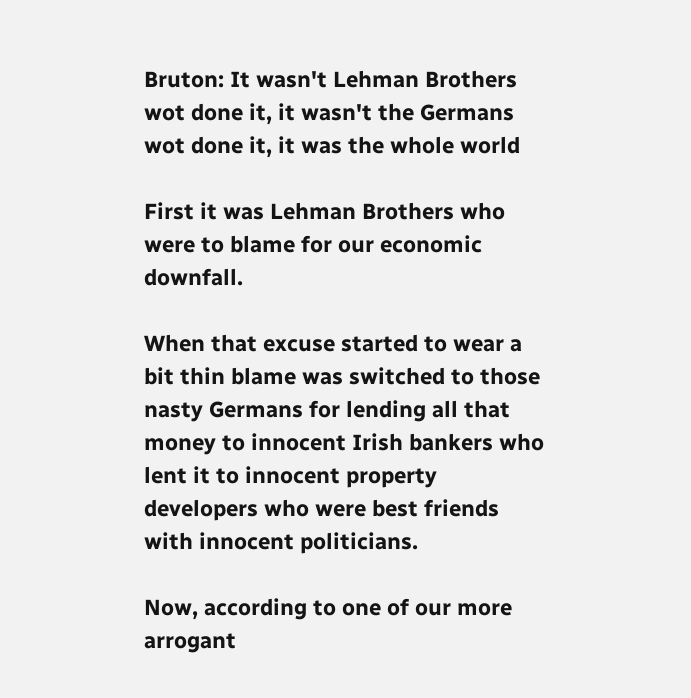Bruton: It wasn't Lehman Brothers wot done it, it wasn't the Germans wot done it, it was the whole world

First it was Lehman Brothers who were to blame for our economic downfall.

When that excuse started to wear a bit thin blame was switched to those nasty Germans for lending all that money to innocent Irish bankers who lent it to innocent property developers who were best friends with innocent politicians.

Now, according to one of our more arrogant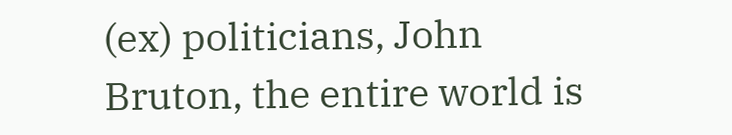(ex) politicians, John Bruton, the entire world is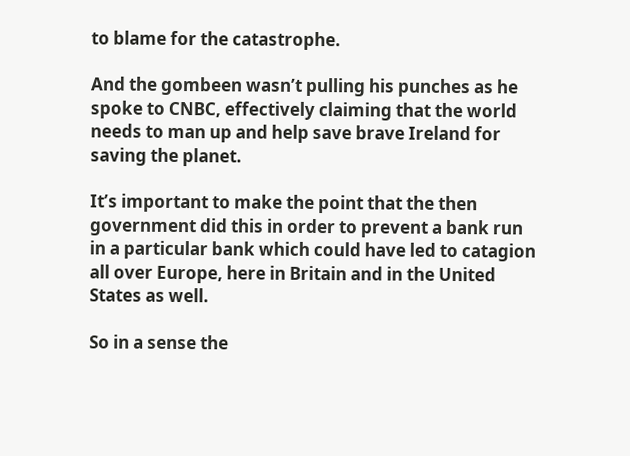to blame for the catastrophe.

And the gombeen wasn’t pulling his punches as he spoke to CNBC, effectively claiming that the world needs to man up and help save brave Ireland for saving the planet.

It’s important to make the point that the then government did this in order to prevent a bank run in a particular bank which could have led to catagion all over Europe, here in Britain and in the United States as well.

So in a sense the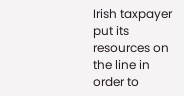Irish taxpayer put its resources on the line in order to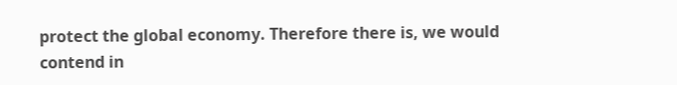protect the global economy. Therefore there is, we would contend in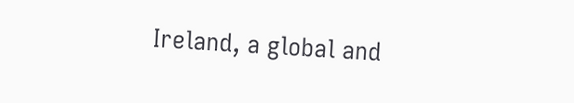Ireland, a global and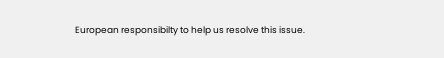European responsibilty to help us resolve this issue.